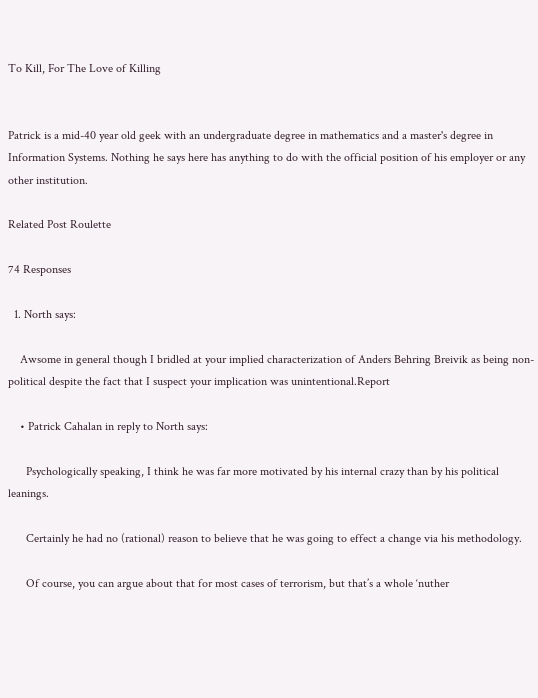To Kill, For The Love of Killing


Patrick is a mid-40 year old geek with an undergraduate degree in mathematics and a master's degree in Information Systems. Nothing he says here has anything to do with the official position of his employer or any other institution.

Related Post Roulette

74 Responses

  1. North says:

    Awsome in general though I bridled at your implied characterization of Anders Behring Breivik as being non-political despite the fact that I suspect your implication was unintentional.Report

    • Patrick Cahalan in reply to North says:

      Psychologically speaking, I think he was far more motivated by his internal crazy than by his political leanings.

      Certainly he had no (rational) reason to believe that he was going to effect a change via his methodology.

      Of course, you can argue about that for most cases of terrorism, but that’s a whole ‘nuther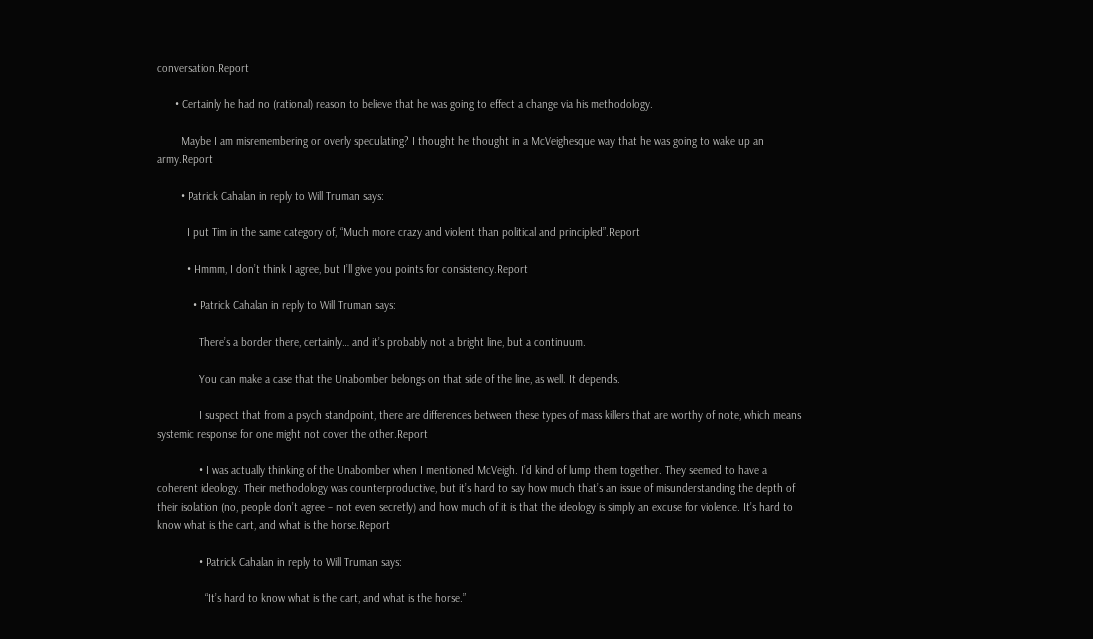conversation.Report

      • Certainly he had no (rational) reason to believe that he was going to effect a change via his methodology.

        Maybe I am misremembering or overly speculating? I thought he thought in a McVeighesque way that he was going to wake up an army.Report

        • Patrick Cahalan in reply to Will Truman says:

          I put Tim in the same category of, “Much more crazy and violent than political and principled”.Report

          • Hmmm, I don’t think I agree, but I’ll give you points for consistency.Report

            • Patrick Cahalan in reply to Will Truman says:

              There’s a border there, certainly… and it’s probably not a bright line, but a continuum.

              You can make a case that the Unabomber belongs on that side of the line, as well. It depends.

              I suspect that from a psych standpoint, there are differences between these types of mass killers that are worthy of note, which means systemic response for one might not cover the other.Report

              • I was actually thinking of the Unabomber when I mentioned McVeigh. I’d kind of lump them together. They seemed to have a coherent ideology. Their methodology was counterproductive, but it’s hard to say how much that’s an issue of misunderstanding the depth of their isolation (no, people don’t agree – not even secretly) and how much of it is that the ideology is simply an excuse for violence. It’s hard to know what is the cart, and what is the horse.Report

              • Patrick Cahalan in reply to Will Truman says:

                “It’s hard to know what is the cart, and what is the horse.”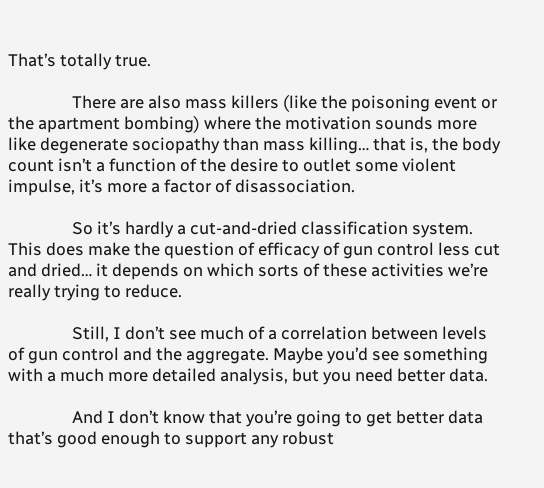That’s totally true.

                There are also mass killers (like the poisoning event or the apartment bombing) where the motivation sounds more like degenerate sociopathy than mass killing… that is, the body count isn’t a function of the desire to outlet some violent impulse, it’s more a factor of disassociation.

                So it’s hardly a cut-and-dried classification system. This does make the question of efficacy of gun control less cut and dried… it depends on which sorts of these activities we’re really trying to reduce.

                Still, I don’t see much of a correlation between levels of gun control and the aggregate. Maybe you’d see something with a much more detailed analysis, but you need better data.

                And I don’t know that you’re going to get better data that’s good enough to support any robust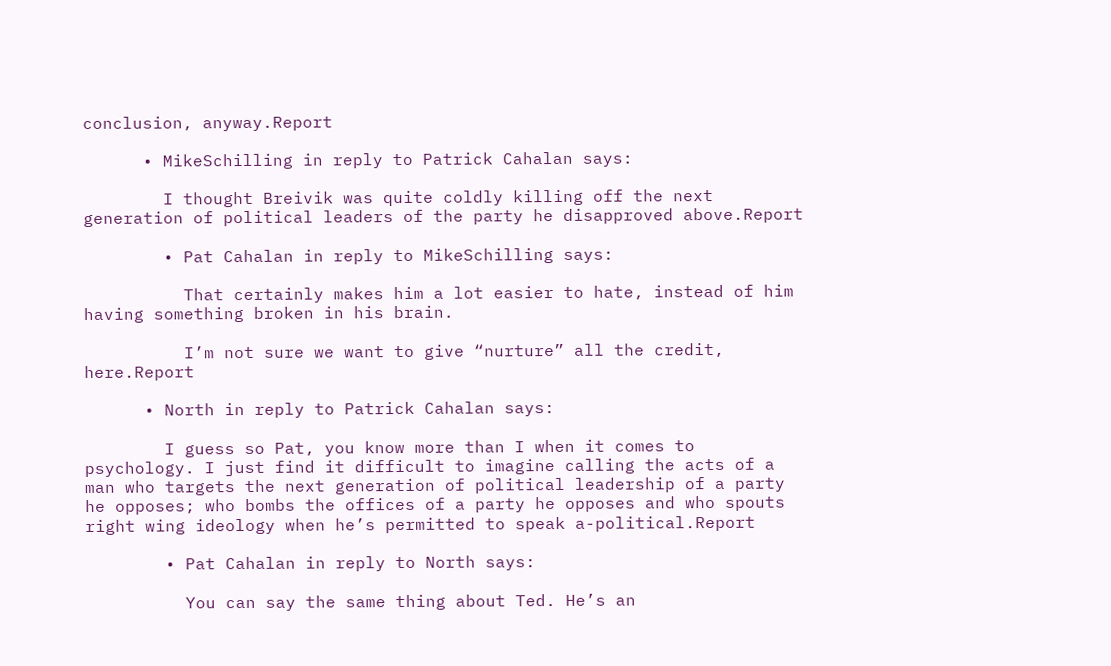conclusion, anyway.Report

      • MikeSchilling in reply to Patrick Cahalan says:

        I thought Breivik was quite coldly killing off the next generation of political leaders of the party he disapproved above.Report

        • Pat Cahalan in reply to MikeSchilling says:

          That certainly makes him a lot easier to hate, instead of him having something broken in his brain.

          I’m not sure we want to give “nurture” all the credit, here.Report

      • North in reply to Patrick Cahalan says:

        I guess so Pat, you know more than I when it comes to psychology. I just find it difficult to imagine calling the acts of a man who targets the next generation of political leadership of a party he opposes; who bombs the offices of a party he opposes and who spouts right wing ideology when he’s permitted to speak a-political.Report

        • Pat Cahalan in reply to North says:

          You can say the same thing about Ted. He’s an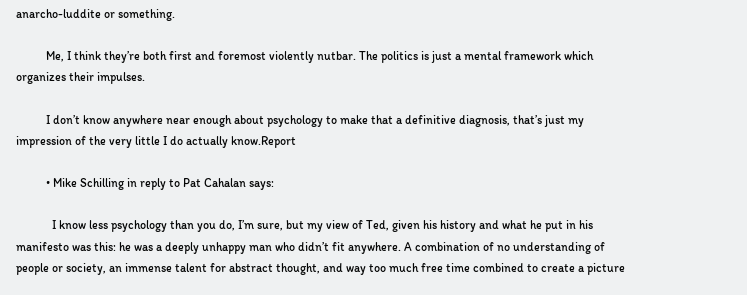anarcho-luddite or something.

          Me, I think they’re both first and foremost violently nutbar. The politics is just a mental framework which organizes their impulses.

          I don’t know anywhere near enough about psychology to make that a definitive diagnosis, that’s just my impression of the very little I do actually know.Report

          • Mike Schilling in reply to Pat Cahalan says:

            I know less psychology than you do, I’m sure, but my view of Ted, given his history and what he put in his manifesto was this: he was a deeply unhappy man who didn’t fit anywhere. A combination of no understanding of people or society, an immense talent for abstract thought, and way too much free time combined to create a picture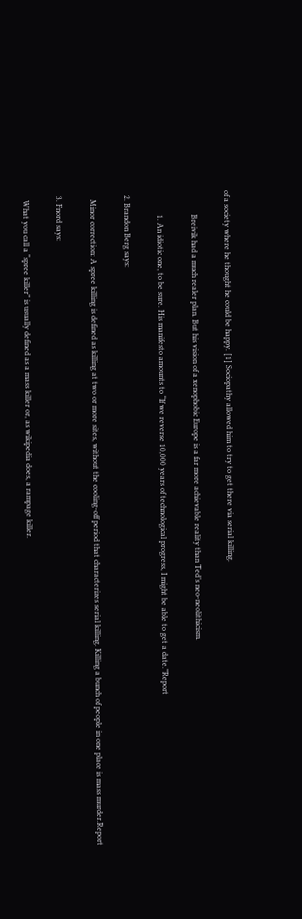of a society where he thought he could be happy. [1] Sociopathy allowed him to try to get there via serial killing.

            Breivik had a much realer plan. But his vision of a xenophobic Europe is a far more achievable reality than Ted’s neo-neolithicism.

            1. An idiotic one, to be sure. His manifesto amounts to “If we reverse 10,000 years of technological progress, I might be able to get a date.”Report

  2. Brandon Berg says:

    Minor correction: A spree killing is defined as killing at two or more sites, without the cooling-off period that characterizes serial killing. Killing a bunch of people in one place is mass murder.Report

  3. Fnord says:

    What you call a “spree killer” is usually defined as a mass killer or, as wikipedia does, a rampage killer.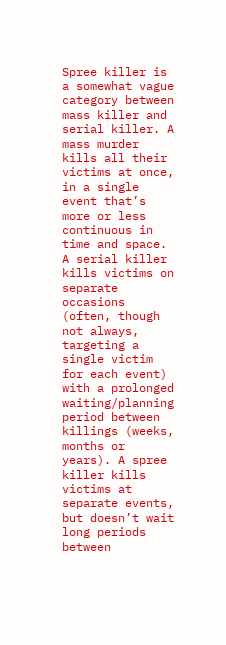Spree killer is a somewhat vague category between mass killer and serial killer. A mass murder kills all their victims at once, in a single event that’s more or less continuous in time and space. A serial killer kills victims on separate occasions (often, though not always, targeting a single victim for each event) with a prolonged waiting/planning period between killings (weeks, months or years). A spree killer kills victims at separate events, but doesn’t wait long periods between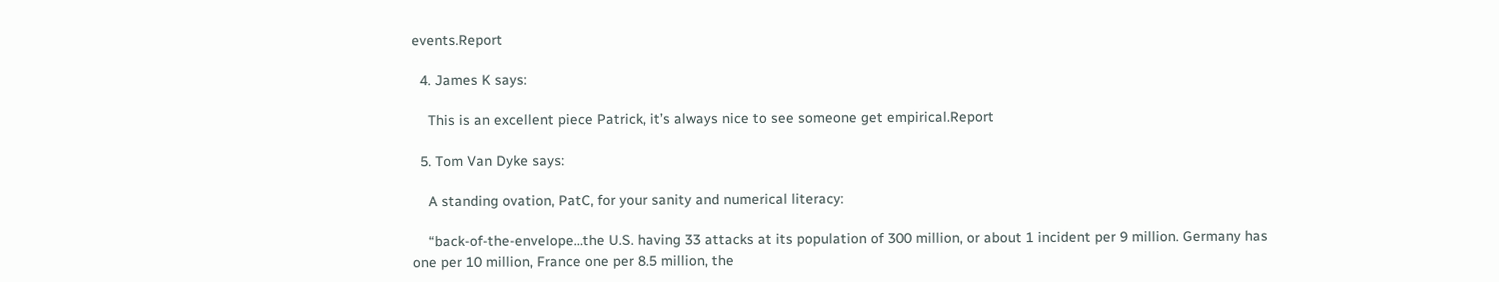events.Report

  4. James K says:

    This is an excellent piece Patrick, it’s always nice to see someone get empirical.Report

  5. Tom Van Dyke says:

    A standing ovation, PatC, for your sanity and numerical literacy:

    “back-of-the-envelope…the U.S. having 33 attacks at its population of 300 million, or about 1 incident per 9 million. Germany has one per 10 million, France one per 8.5 million, the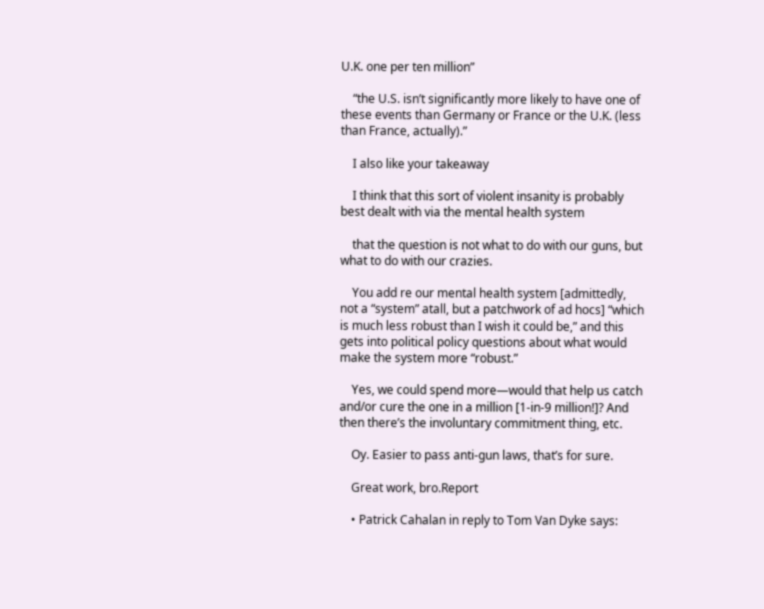U.K. one per ten million”

    “the U.S. isn’t significantly more likely to have one of these events than Germany or France or the U.K. (less than France, actually).”

    I also like your takeaway

    I think that this sort of violent insanity is probably best dealt with via the mental health system

    that the question is not what to do with our guns, but what to do with our crazies.

    You add re our mental health system [admittedly, not a “system” atall, but a patchwork of ad hocs] “which is much less robust than I wish it could be,” and this gets into political policy questions about what would make the system more “robust.”

    Yes, we could spend more—would that help us catch and/or cure the one in a million [1-in-9 million!]? And then there’s the involuntary commitment thing, etc.

    Oy. Easier to pass anti-gun laws, that’s for sure.

    Great work, bro.Report

    • Patrick Cahalan in reply to Tom Van Dyke says: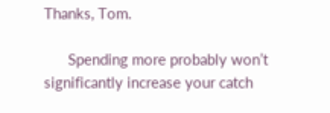Thanks, Tom.

      Spending more probably won’t significantly increase your catch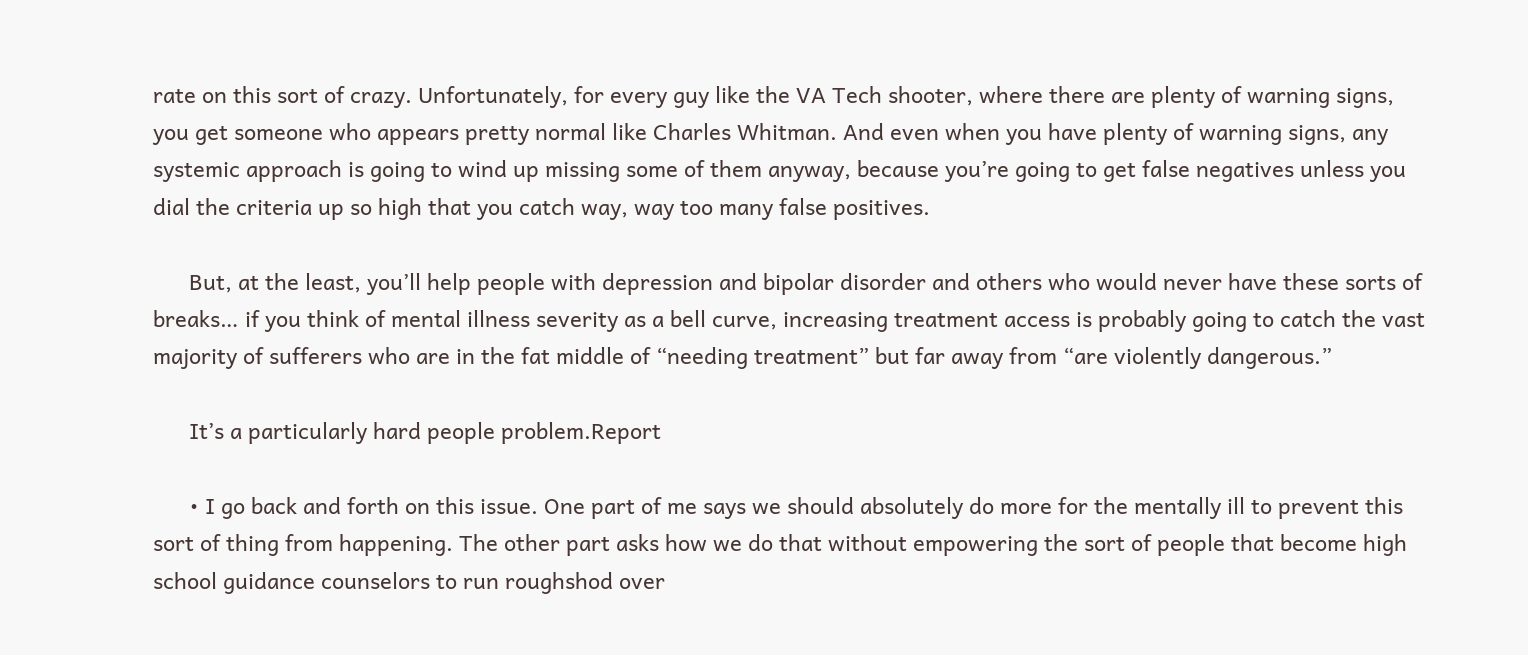rate on this sort of crazy. Unfortunately, for every guy like the VA Tech shooter, where there are plenty of warning signs, you get someone who appears pretty normal like Charles Whitman. And even when you have plenty of warning signs, any systemic approach is going to wind up missing some of them anyway, because you’re going to get false negatives unless you dial the criteria up so high that you catch way, way too many false positives.

      But, at the least, you’ll help people with depression and bipolar disorder and others who would never have these sorts of breaks… if you think of mental illness severity as a bell curve, increasing treatment access is probably going to catch the vast majority of sufferers who are in the fat middle of “needing treatment” but far away from “are violently dangerous.”

      It’s a particularly hard people problem.Report

      • I go back and forth on this issue. One part of me says we should absolutely do more for the mentally ill to prevent this sort of thing from happening. The other part asks how we do that without empowering the sort of people that become high school guidance counselors to run roughshod over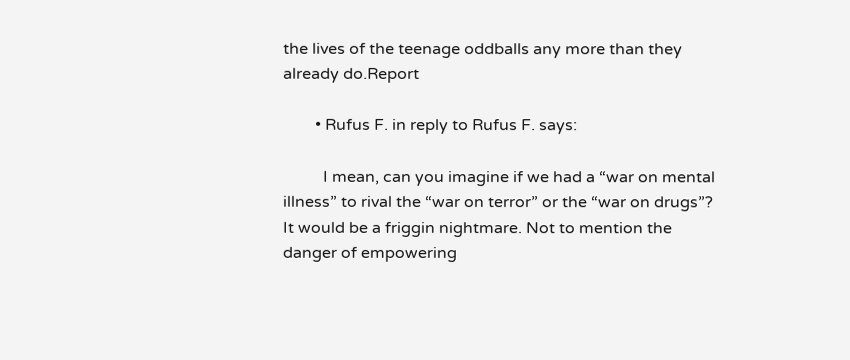the lives of the teenage oddballs any more than they already do.Report

        • Rufus F. in reply to Rufus F. says:

          I mean, can you imagine if we had a “war on mental illness” to rival the “war on terror” or the “war on drugs”? It would be a friggin nightmare. Not to mention the danger of empowering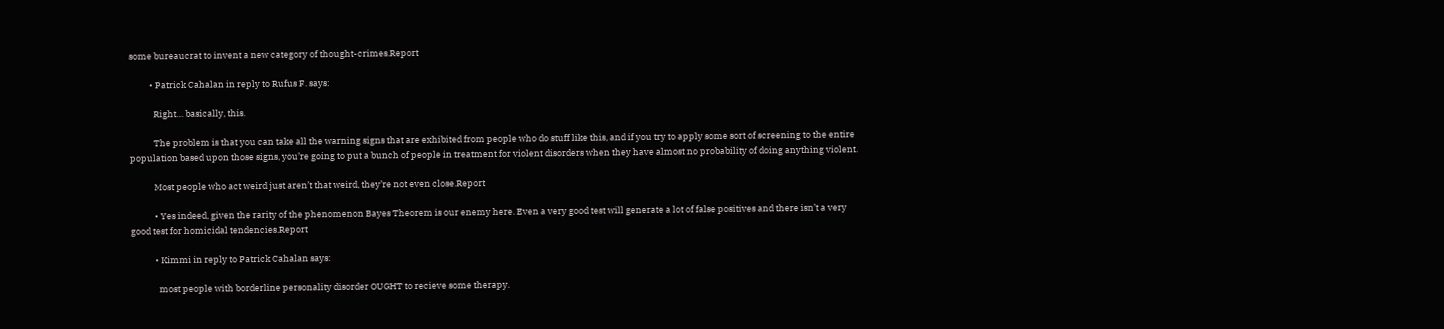some bureaucrat to invent a new category of thought-crimes.Report

          • Patrick Cahalan in reply to Rufus F. says:

            Right… basically, this.

            The problem is that you can take all the warning signs that are exhibited from people who do stuff like this, and if you try to apply some sort of screening to the entire population based upon those signs, you’re going to put a bunch of people in treatment for violent disorders when they have almost no probability of doing anything violent.

            Most people who act weird just aren’t that weird, they’re not even close.Report

            • Yes indeed, given the rarity of the phenomenon Bayes Theorem is our enemy here. Even a very good test will generate a lot of false positives and there isn’t a very good test for homicidal tendencies.Report

            • Kimmi in reply to Patrick Cahalan says:

              most people with borderline personality disorder OUGHT to recieve some therapy.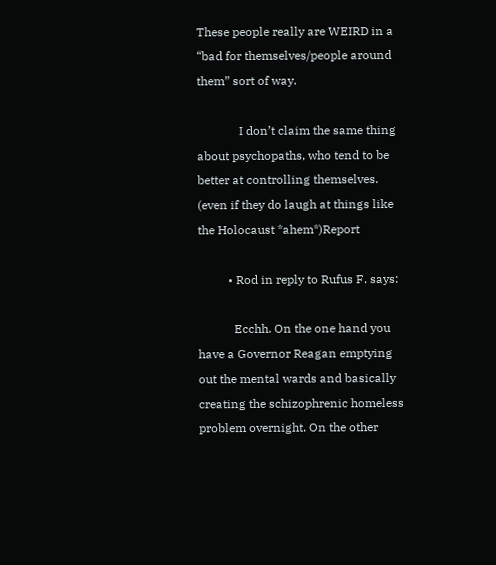These people really are WEIRD in a “bad for themselves/people around them” sort of way.

              I don’t claim the same thing about psychopaths, who tend to be better at controlling themselves. (even if they do laugh at things like the Holocaust *ahem*)Report

          • Rod in reply to Rufus F. says:

            Ecchh. On the one hand you have a Governor Reagan emptying out the mental wards and basically creating the schizophrenic homeless problem overnight. On the other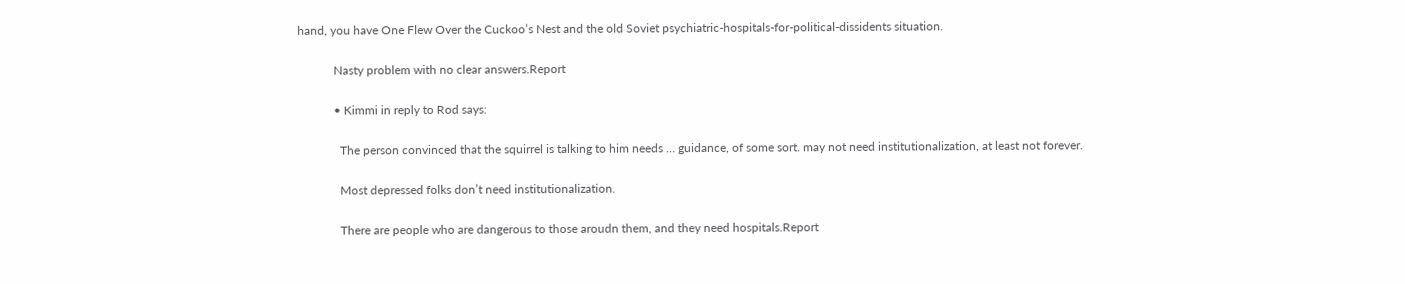hand, you have One Flew Over the Cuckoo’s Nest and the old Soviet psychiatric-hospitals-for-political-dissidents situation.

            Nasty problem with no clear answers.Report

            • Kimmi in reply to Rod says:

              The person convinced that the squirrel is talking to him needs … guidance, of some sort. may not need institutionalization, at least not forever.

              Most depressed folks don’t need institutionalization.

              There are people who are dangerous to those aroudn them, and they need hospitals.Report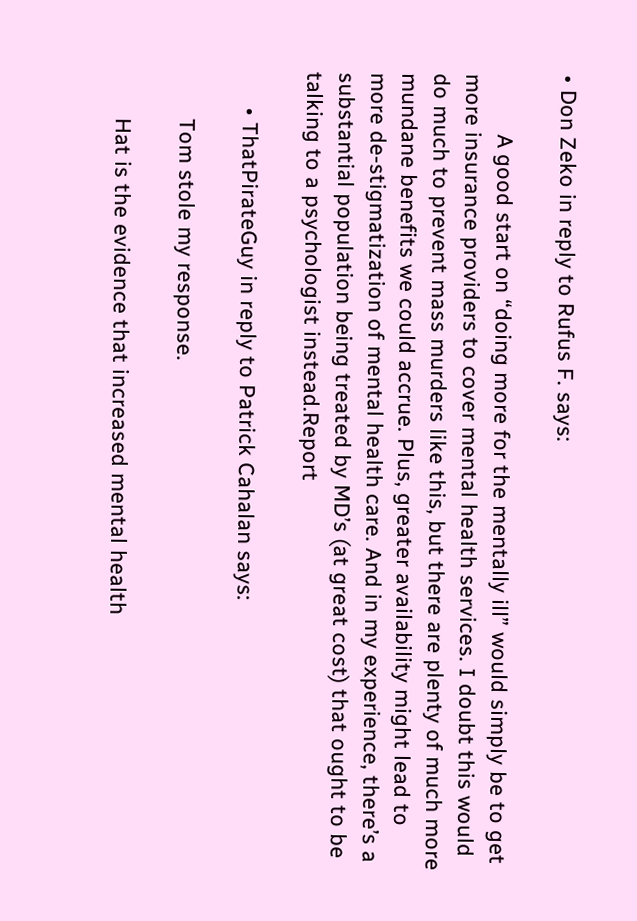• Don Zeko in reply to Rufus F. says:

          A good start on “doing more for the mentally ill” would simply be to get more insurance providers to cover mental health services. I doubt this would do much to prevent mass murders like this, but there are plenty of much more mundane benefits we could accrue. Plus, greater availability might lead to more de-stigmatization of mental health care. And in my experience, there’s a substantial population being treated by MD’s (at great cost) that ought to be talking to a psychologist instead.Report

      • ThatPirateGuy in reply to Patrick Cahalan says:

        Tom stole my response.

        Hat is the evidence that increased mental health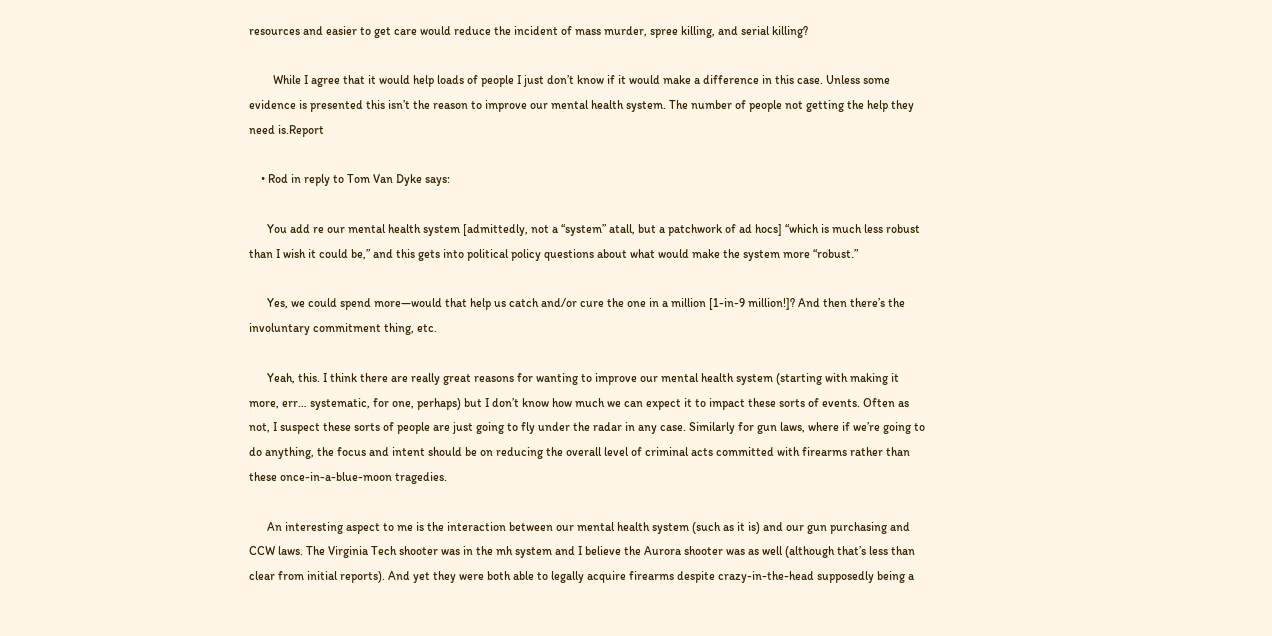resources and easier to get care would reduce the incident of mass murder, spree killing, and serial killing?

        While I agree that it would help loads of people I just don’t know if it would make a difference in this case. Unless some evidence is presented this isn’t the reason to improve our mental health system. The number of people not getting the help they need is.Report

    • Rod in reply to Tom Van Dyke says:

      You add re our mental health system [admittedly, not a “system” atall, but a patchwork of ad hocs] “which is much less robust than I wish it could be,” and this gets into political policy questions about what would make the system more “robust.”

      Yes, we could spend more—would that help us catch and/or cure the one in a million [1-in-9 million!]? And then there’s the involuntary commitment thing, etc.

      Yeah, this. I think there are really great reasons for wanting to improve our mental health system (starting with making it more, err… systematic, for one, perhaps) but I don’t know how much we can expect it to impact these sorts of events. Often as not, I suspect these sorts of people are just going to fly under the radar in any case. Similarly for gun laws, where if we’re going to do anything, the focus and intent should be on reducing the overall level of criminal acts committed with firearms rather than these once-in-a-blue-moon tragedies.

      An interesting aspect to me is the interaction between our mental health system (such as it is) and our gun purchasing and CCW laws. The Virginia Tech shooter was in the mh system and I believe the Aurora shooter was as well (although that’s less than clear from initial reports). And yet they were both able to legally acquire firearms despite crazy-in-the-head supposedly being a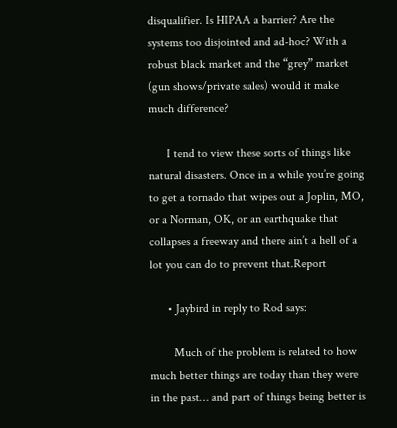disqualifier. Is HIPAA a barrier? Are the systems too disjointed and ad-hoc? With a robust black market and the “grey” market (gun shows/private sales) would it make much difference?

      I tend to view these sorts of things like natural disasters. Once in a while you’re going to get a tornado that wipes out a Joplin, MO, or a Norman, OK, or an earthquake that collapses a freeway and there ain’t a hell of a lot you can do to prevent that.Report

      • Jaybird in reply to Rod says:

        Much of the problem is related to how much better things are today than they were in the past… and part of things being better is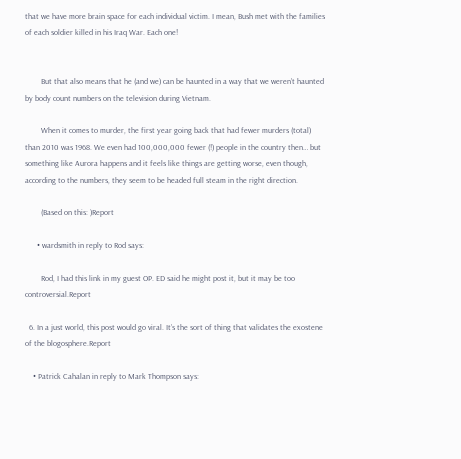that we have more brain space for each individual victim. I mean, Bush met with the families of each soldier killed in his Iraq War. Each one!


        But that also means that he (and we) can be haunted in a way that we weren’t haunted by body count numbers on the television during Vietnam.

        When it comes to murder, the first year going back that had fewer murders (total) than 2010 was 1968. We even had 100,000,000 fewer (!) people in the country then… but something like Aurora happens and it feels like things are getting worse, even though, according to the numbers, they seem to be headed full steam in the right direction.

        (Based on this: )Report

      • wardsmith in reply to Rod says:

        Rod, I had this link in my guest OP. ED said he might post it, but it may be too controversial.Report

  6. In a just world, this post would go viral. It’s the sort of thing that validates the exostene of the blogosphere.Report

    • Patrick Cahalan in reply to Mark Thompson says: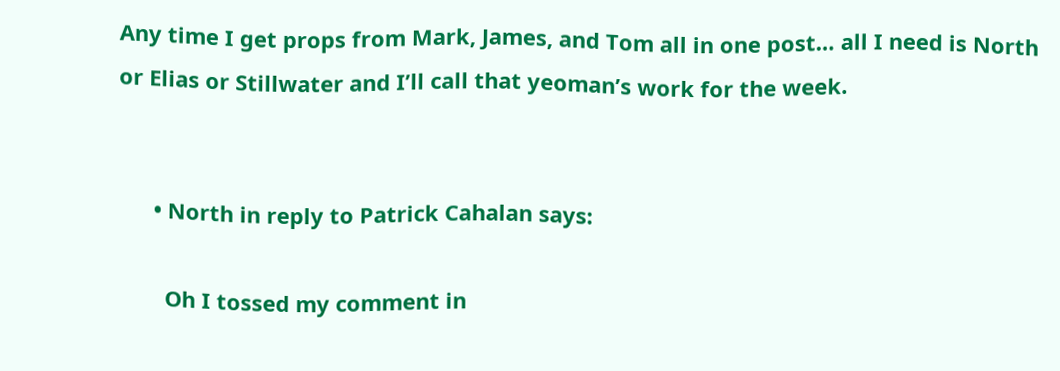Any time I get props from Mark, James, and Tom all in one post… all I need is North or Elias or Stillwater and I’ll call that yeoman’s work for the week.


      • North in reply to Patrick Cahalan says:

        Oh I tossed my comment in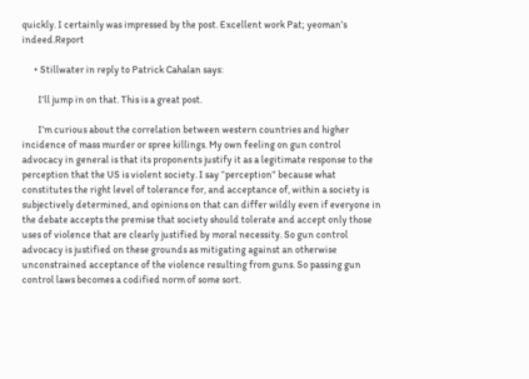quickly. I certainly was impressed by the post. Excellent work Pat; yeoman’s indeed.Report

      • Stillwater in reply to Patrick Cahalan says:

        I’ll jump in on that. This is a great post.

        I’m curious about the correlation between western countries and higher incidence of mass murder or spree killings. My own feeling on gun control advocacy in general is that its proponents justify it as a legitimate response to the perception that the US is violent society. I say “perception” because what constitutes the right level of tolerance for, and acceptance of, within a society is subjectively determined, and opinions on that can differ wildly even if everyone in the debate accepts the premise that society should tolerate and accept only those uses of violence that are clearly justified by moral necessity. So gun control advocacy is justified on these grounds as mitigating against an otherwise unconstrained acceptance of the violence resulting from guns. So passing gun control laws becomes a codified norm of some sort.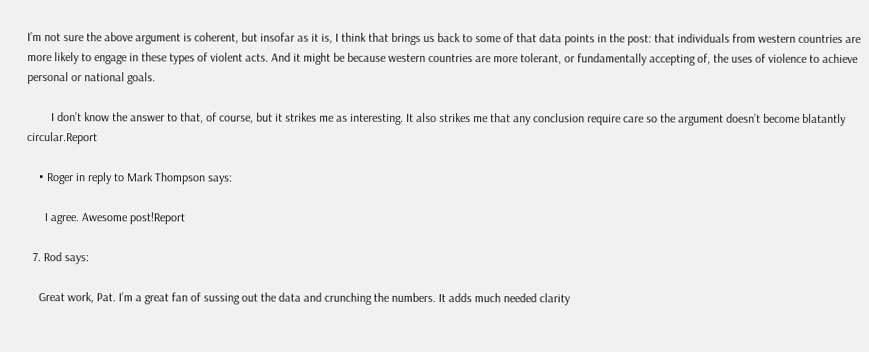I’m not sure the above argument is coherent, but insofar as it is, I think that brings us back to some of that data points in the post: that individuals from western countries are more likely to engage in these types of violent acts. And it might be because western countries are more tolerant, or fundamentally accepting of, the uses of violence to achieve personal or national goals.

        I don’t know the answer to that, of course, but it strikes me as interesting. It also strikes me that any conclusion require care so the argument doesn’t become blatantly circular.Report

    • Roger in reply to Mark Thompson says:

      I agree. Awesome post!Report

  7. Rod says:

    Great work, Pat. I’m a great fan of sussing out the data and crunching the numbers. It adds much needed clarity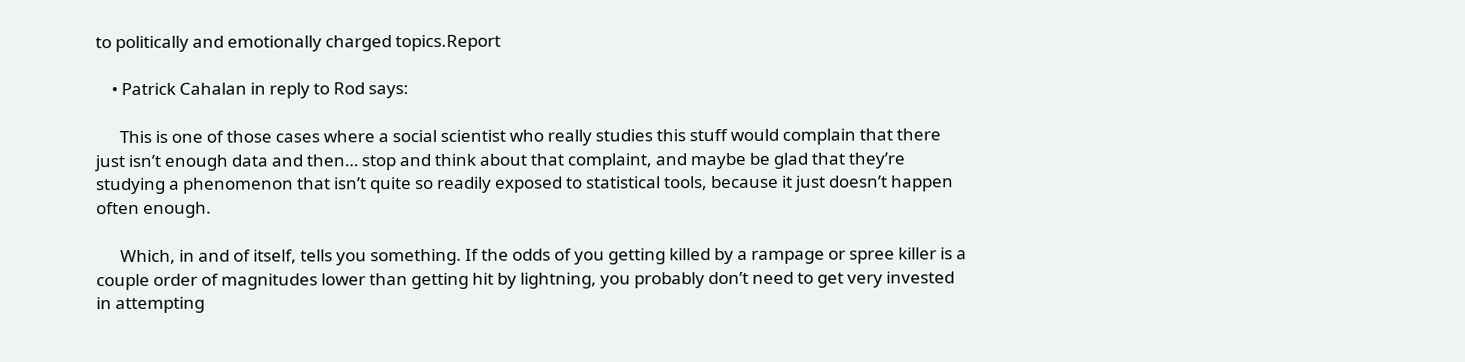to politically and emotionally charged topics.Report

    • Patrick Cahalan in reply to Rod says:

      This is one of those cases where a social scientist who really studies this stuff would complain that there just isn’t enough data and then… stop and think about that complaint, and maybe be glad that they’re studying a phenomenon that isn’t quite so readily exposed to statistical tools, because it just doesn’t happen often enough.

      Which, in and of itself, tells you something. If the odds of you getting killed by a rampage or spree killer is a couple order of magnitudes lower than getting hit by lightning, you probably don’t need to get very invested in attempting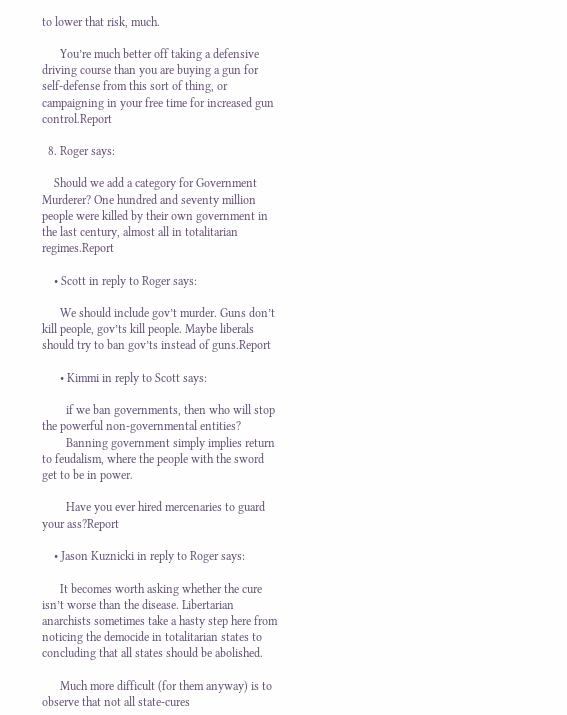to lower that risk, much.

      You’re much better off taking a defensive driving course than you are buying a gun for self-defense from this sort of thing, or campaigning in your free time for increased gun control.Report

  8. Roger says:

    Should we add a category for Government Murderer? One hundred and seventy million people were killed by their own government in the last century, almost all in totalitarian regimes.Report

    • Scott in reply to Roger says:

      We should include gov’t murder. Guns don’t kill people, gov’ts kill people. Maybe liberals should try to ban gov’ts instead of guns.Report

      • Kimmi in reply to Scott says:

        if we ban governments, then who will stop the powerful non-governmental entities?
        Banning government simply implies return to feudalism, where the people with the sword get to be in power.

        Have you ever hired mercenaries to guard your ass?Report

    • Jason Kuznicki in reply to Roger says:

      It becomes worth asking whether the cure isn’t worse than the disease. Libertarian anarchists sometimes take a hasty step here from noticing the democide in totalitarian states to concluding that all states should be abolished.

      Much more difficult (for them anyway) is to observe that not all state-cures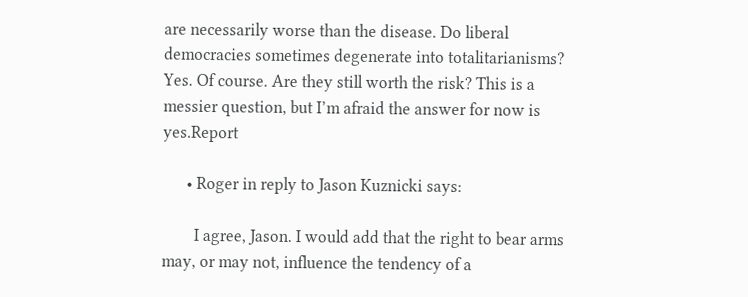are necessarily worse than the disease. Do liberal democracies sometimes degenerate into totalitarianisms? Yes. Of course. Are they still worth the risk? This is a messier question, but I’m afraid the answer for now is yes.Report

      • Roger in reply to Jason Kuznicki says:

        I agree, Jason. I would add that the right to bear arms may, or may not, influence the tendency of a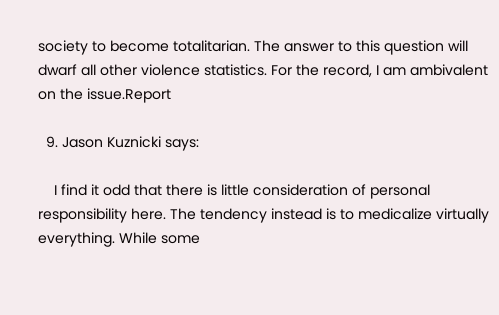society to become totalitarian. The answer to this question will dwarf all other violence statistics. For the record, I am ambivalent on the issue.Report

  9. Jason Kuznicki says:

    I find it odd that there is little consideration of personal responsibility here. The tendency instead is to medicalize virtually everything. While some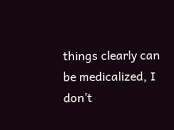things clearly can be medicalized, I don’t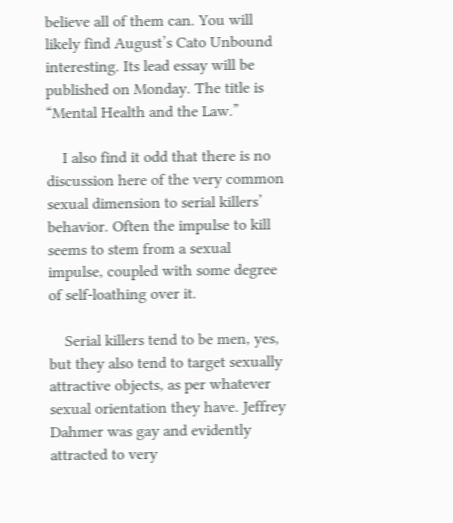believe all of them can. You will likely find August’s Cato Unbound interesting. Its lead essay will be published on Monday. The title is “Mental Health and the Law.”

    I also find it odd that there is no discussion here of the very common sexual dimension to serial killers’ behavior. Often the impulse to kill seems to stem from a sexual impulse, coupled with some degree of self-loathing over it.

    Serial killers tend to be men, yes, but they also tend to target sexually attractive objects, as per whatever sexual orientation they have. Jeffrey Dahmer was gay and evidently attracted to very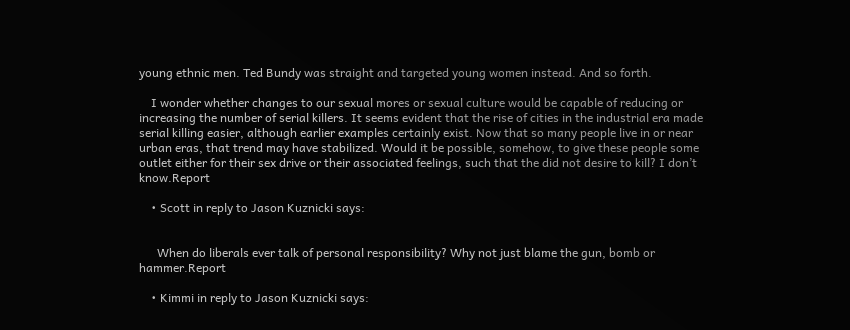young ethnic men. Ted Bundy was straight and targeted young women instead. And so forth.

    I wonder whether changes to our sexual mores or sexual culture would be capable of reducing or increasing the number of serial killers. It seems evident that the rise of cities in the industrial era made serial killing easier, although earlier examples certainly exist. Now that so many people live in or near urban eras, that trend may have stabilized. Would it be possible, somehow, to give these people some outlet either for their sex drive or their associated feelings, such that the did not desire to kill? I don’t know.Report

    • Scott in reply to Jason Kuznicki says:


      When do liberals ever talk of personal responsibility? Why not just blame the gun, bomb or hammer.Report

    • Kimmi in reply to Jason Kuznicki says: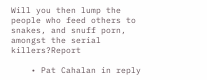Will you then lump the people who feed others to snakes, and snuff porn, amongst the serial killers?Report

    • Pat Cahalan in reply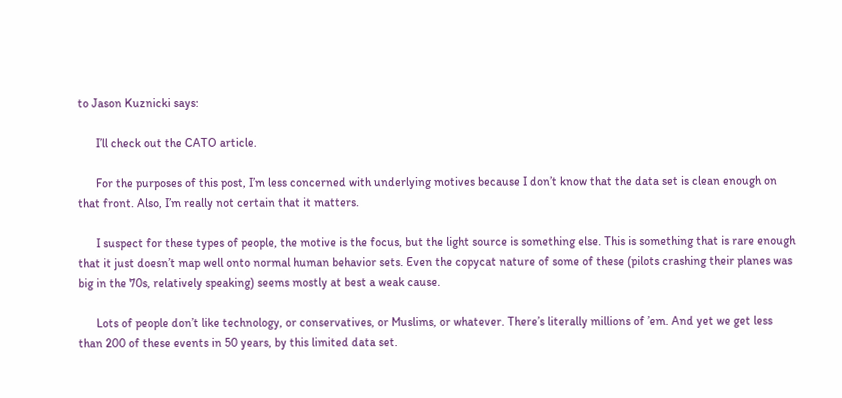to Jason Kuznicki says:

      I’ll check out the CATO article.

      For the purposes of this post, I’m less concerned with underlying motives because I don’t know that the data set is clean enough on that front. Also, I’m really not certain that it matters.

      I suspect for these types of people, the motive is the focus, but the light source is something else. This is something that is rare enough that it just doesn’t map well onto normal human behavior sets. Even the copycat nature of some of these (pilots crashing their planes was big in the 70s, relatively speaking) seems mostly at best a weak cause.

      Lots of people don’t like technology, or conservatives, or Muslims, or whatever. There’s literally millions of ’em. And yet we get less than 200 of these events in 50 years, by this limited data set.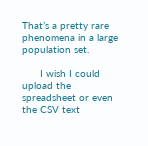That’s a pretty rare phenomena in a large population set.

      I wish I could upload the spreadsheet or even the CSV text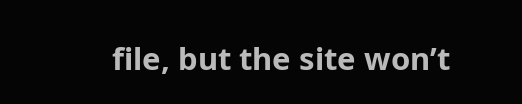file, but the site won’t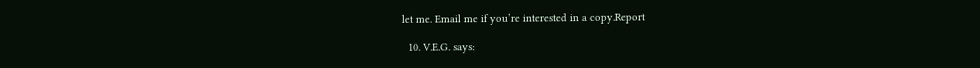let me. Email me if you’re interested in a copy.Report

  10. V.E.G. says: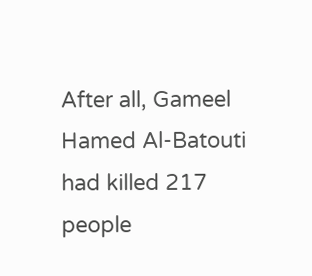After all, Gameel Hamed Al-Batouti had killed 217 people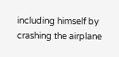including himself by crashing the airplane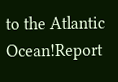to the Atlantic Ocean!Report